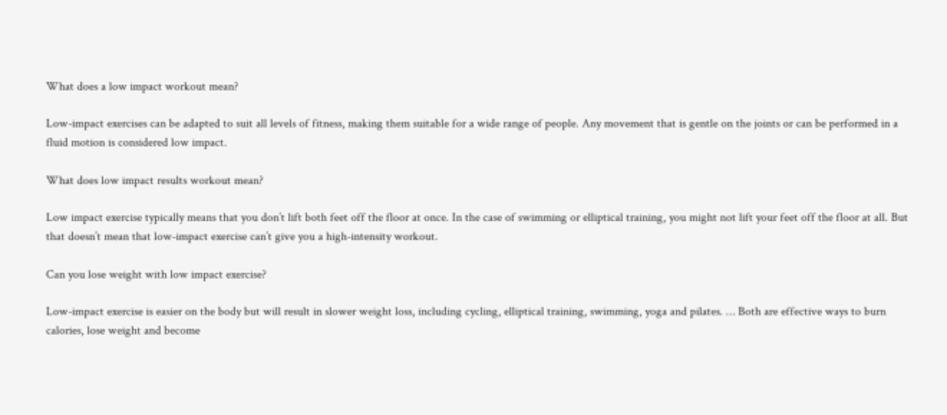What does a low impact workout mean?

Low-impact exercises can be adapted to suit all levels of fitness, making them suitable for a wide range of people. Any movement that is gentle on the joints or can be performed in a fluid motion is considered low impact.

What does low impact results workout mean?

Low impact exercise typically means that you don’t lift both feet off the floor at once. In the case of swimming or elliptical training, you might not lift your feet off the floor at all. But that doesn’t mean that low-impact exercise can’t give you a high-intensity workout.

Can you lose weight with low impact exercise?

Low-impact exercise is easier on the body but will result in slower weight loss, including cycling, elliptical training, swimming, yoga and pilates. … Both are effective ways to burn calories, lose weight and become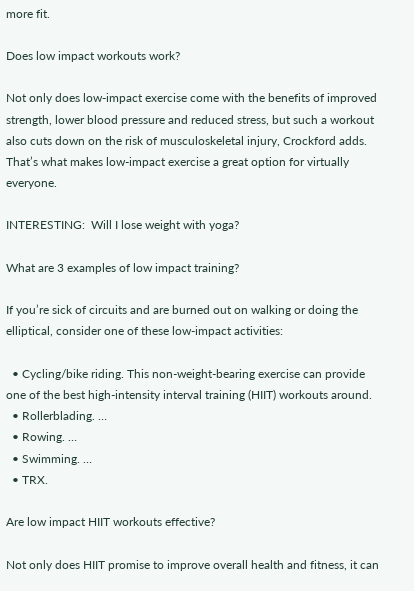more fit.

Does low impact workouts work?

Not only does low-impact exercise come with the benefits of improved strength, lower blood pressure and reduced stress, but such a workout also cuts down on the risk of musculoskeletal injury, Crockford adds. That’s what makes low-impact exercise a great option for virtually everyone.

INTERESTING:  Will I lose weight with yoga?

What are 3 examples of low impact training?

If you’re sick of circuits and are burned out on walking or doing the elliptical, consider one of these low-impact activities:

  • Cycling/bike riding. This non-weight-bearing exercise can provide one of the best high-intensity interval training (HIIT) workouts around.
  • Rollerblading. …
  • Rowing. …
  • Swimming. …
  • TRX.

Are low impact HIIT workouts effective?

Not only does HIIT promise to improve overall health and fitness, it can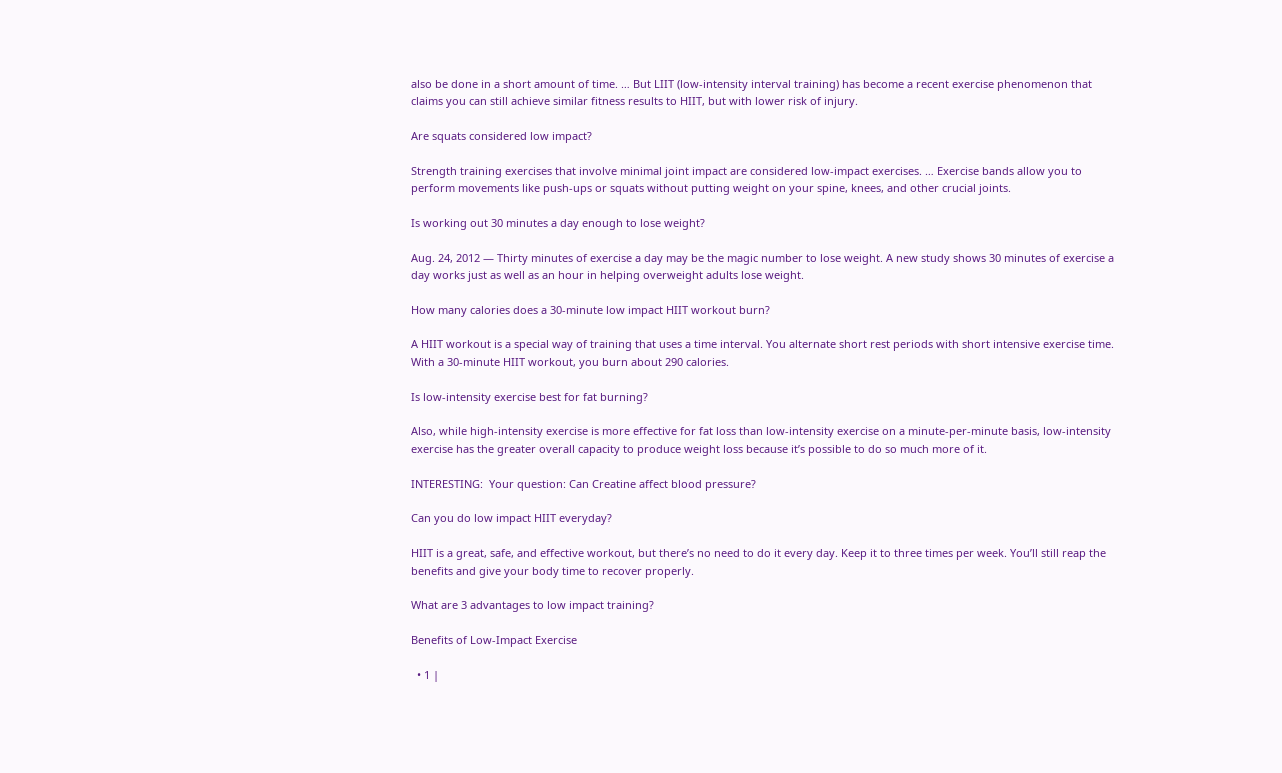also be done in a short amount of time. … But LIIT (low-intensity interval training) has become a recent exercise phenomenon that claims you can still achieve similar fitness results to HIIT, but with lower risk of injury.

Are squats considered low impact?

Strength training exercises that involve minimal joint impact are considered low-impact exercises. … Exercise bands allow you to perform movements like push-ups or squats without putting weight on your spine, knees, and other crucial joints.

Is working out 30 minutes a day enough to lose weight?

Aug. 24, 2012 — Thirty minutes of exercise a day may be the magic number to lose weight. A new study shows 30 minutes of exercise a day works just as well as an hour in helping overweight adults lose weight.

How many calories does a 30-minute low impact HIIT workout burn?

A HIIT workout is a special way of training that uses a time interval. You alternate short rest periods with short intensive exercise time. With a 30-minute HIIT workout, you burn about 290 calories.

Is low-intensity exercise best for fat burning?

Also, while high-intensity exercise is more effective for fat loss than low-intensity exercise on a minute-per-minute basis, low-intensity exercise has the greater overall capacity to produce weight loss because it’s possible to do so much more of it.

INTERESTING:  Your question: Can Creatine affect blood pressure?

Can you do low impact HIIT everyday?

HIIT is a great, safe, and effective workout, but there’s no need to do it every day. Keep it to three times per week. You’ll still reap the benefits and give your body time to recover properly.

What are 3 advantages to low impact training?

Benefits of Low-Impact Exercise

  • 1 |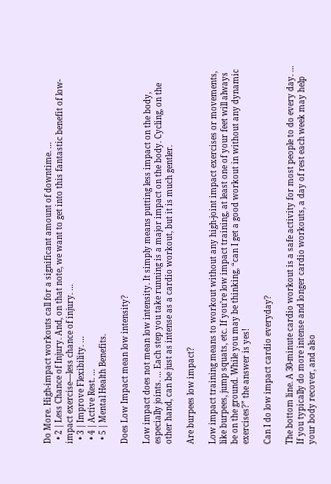Do More. High-impact workouts call for a significant amount of downtime. …
  • 2 | Less Chance of Injury. And, on that note, we want to get into this fantastic benefit of low-impact exercise—less chance of injury. …
  • 3 | Improve Flexibility. …
  • 4 | Active Rest. …
  • 5 | Mental Health Benefits.

Does Low Impact mean low intensity?

Low impact does not mean low intensity. It simply means putting less impact on the body, especially joints. … Each step you take running is a major impact on the body. Cycling, on the other hand, can be just as intense as a cardio workout, but it is much gentler.

Are burpees low impact?

Low impact training means to workout without any high-joint impact exercises or movements, like burpees, jump squats, etc. If you’re low impact training, at least one of your feet will always be on the ground. While you may be thinking, “can I get a good workout in without any dynamic exercises?” the answer is yes!

Can I do low impact cardio everyday?

The bottom line. A 30-minute cardio workout is a safe activity for most people to do every day. … If you typically do more intense and longer cardio workouts, a day of rest each week may help your body recover, and also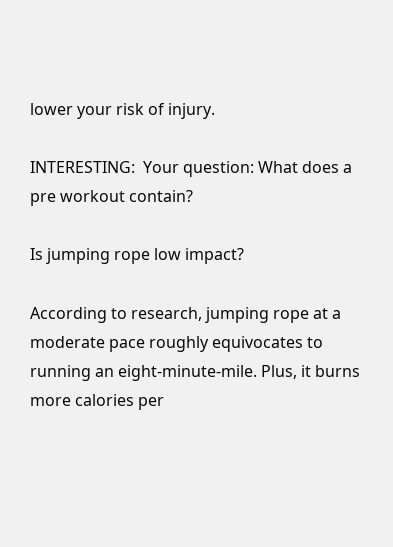lower your risk of injury.

INTERESTING:  Your question: What does a pre workout contain?

Is jumping rope low impact?

According to research, jumping rope at a moderate pace roughly equivocates to running an eight-minute-mile. Plus, it burns more calories per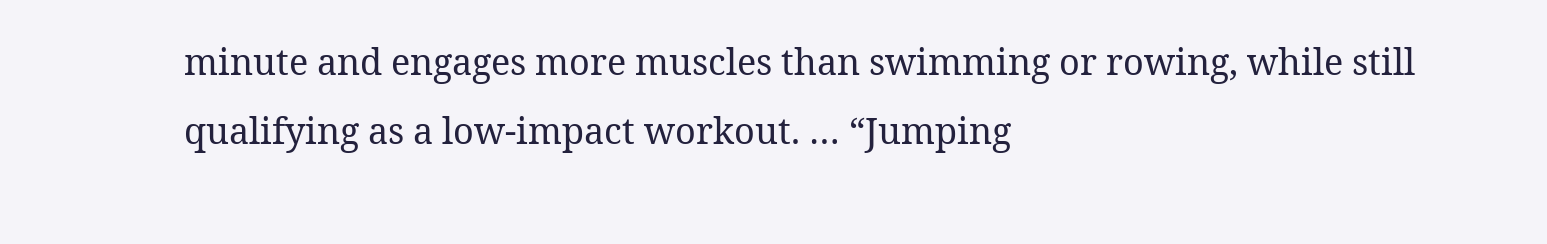minute and engages more muscles than swimming or rowing, while still qualifying as a low-impact workout. … “Jumping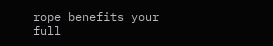rope benefits your full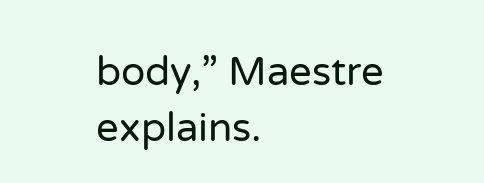body,” Maestre explains.